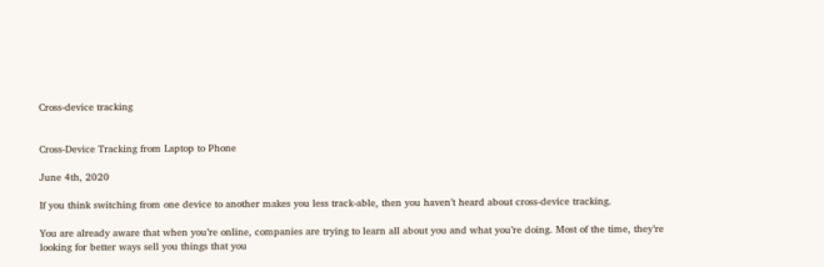Cross-device tracking


Cross-Device Tracking from Laptop to Phone

June 4th, 2020

If you think switching from one device to another makes you less track-able, then you haven’t heard about cross-device tracking.

You are already aware that when you’re online, companies are trying to learn all about you and what you’re doing. Most of the time, they’re looking for better ways sell you things that you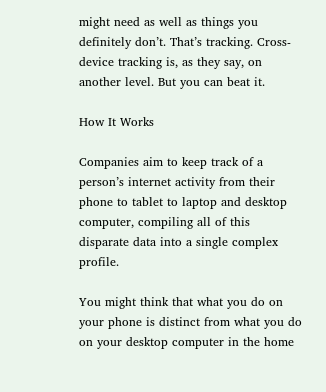might need as well as things you definitely don’t. That’s tracking. Cross-device tracking is, as they say, on another level. But you can beat it.

How It Works

Companies aim to keep track of a person’s internet activity from their phone to tablet to laptop and desktop computer, compiling all of this disparate data into a single complex profile.

You might think that what you do on your phone is distinct from what you do on your desktop computer in the home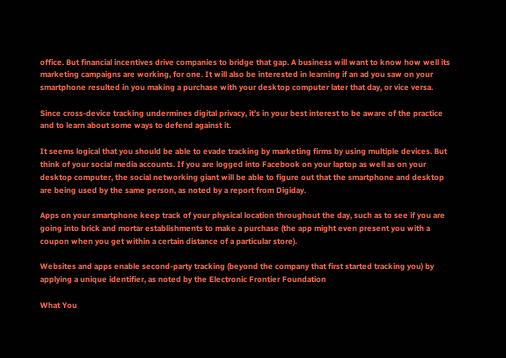office. But financial incentives drive companies to bridge that gap. A business will want to know how well its marketing campaigns are working, for one. It will also be interested in learning if an ad you saw on your smartphone resulted in you making a purchase with your desktop computer later that day, or vice versa.

Since cross-device tracking undermines digital privacy, it’s in your best interest to be aware of the practice and to learn about some ways to defend against it.

It seems logical that you should be able to evade tracking by marketing firms by using multiple devices. But think of your social media accounts. If you are logged into Facebook on your laptop as well as on your desktop computer, the social networking giant will be able to figure out that the smartphone and desktop are being used by the same person, as noted by a report from Digiday.

Apps on your smartphone keep track of your physical location throughout the day, such as to see if you are going into brick and mortar establishments to make a purchase (the app might even present you with a coupon when you get within a certain distance of a particular store).

Websites and apps enable second-party tracking (beyond the company that first started tracking you) by applying a unique identifier, as noted by the Electronic Frontier Foundation

What You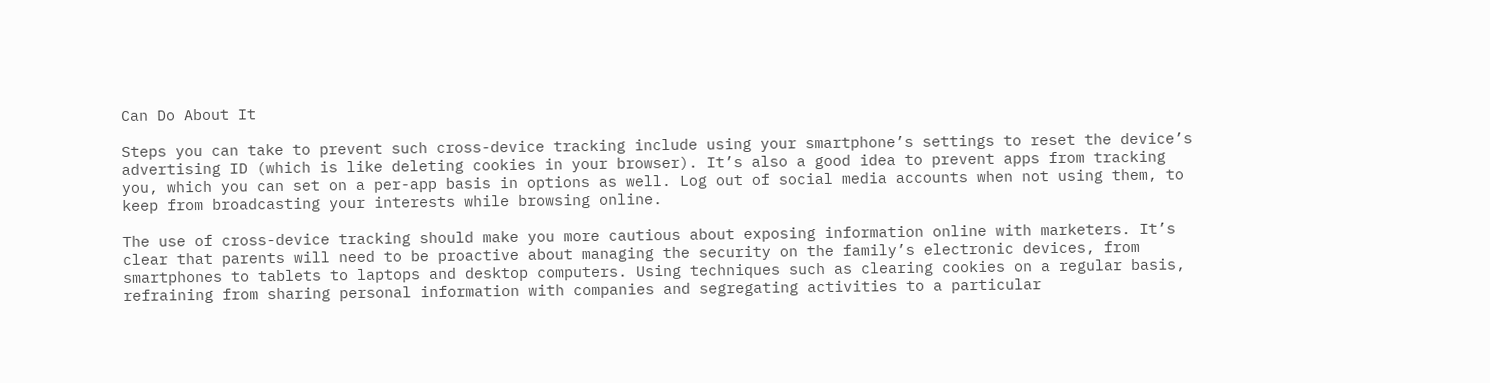Can Do About It

Steps you can take to prevent such cross-device tracking include using your smartphone’s settings to reset the device’s advertising ID (which is like deleting cookies in your browser). It’s also a good idea to prevent apps from tracking you, which you can set on a per-app basis in options as well. Log out of social media accounts when not using them, to keep from broadcasting your interests while browsing online.

The use of cross-device tracking should make you more cautious about exposing information online with marketers. It’s clear that parents will need to be proactive about managing the security on the family’s electronic devices, from smartphones to tablets to laptops and desktop computers. Using techniques such as clearing cookies on a regular basis, refraining from sharing personal information with companies and segregating activities to a particular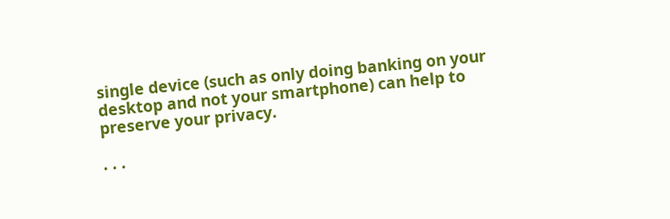single device (such as only doing banking on your desktop and not your smartphone) can help to preserve your privacy.

. . .